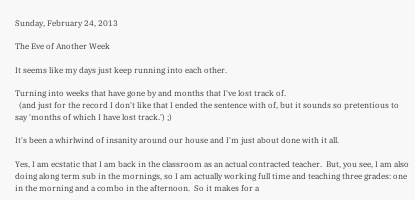Sunday, February 24, 2013

The Eve of Another Week

It seems like my days just keep running into each other.

Turning into weeks that have gone by and months that I've lost track of.
  (and just for the record I don't like that I ended the sentence with of, but it sounds so pretentious to say 'months of which I have lost track.') ;)

It's been a whirlwind of insanity around our house and I'm just about done with it all.

Yes, I am ecstatic that I am back in the classroom as an actual contracted teacher.  But, you see, I am also doing along term sub in the mornings, so I am actually working full time and teaching three grades: one in the morning and a combo in the afternoon.  So it makes for a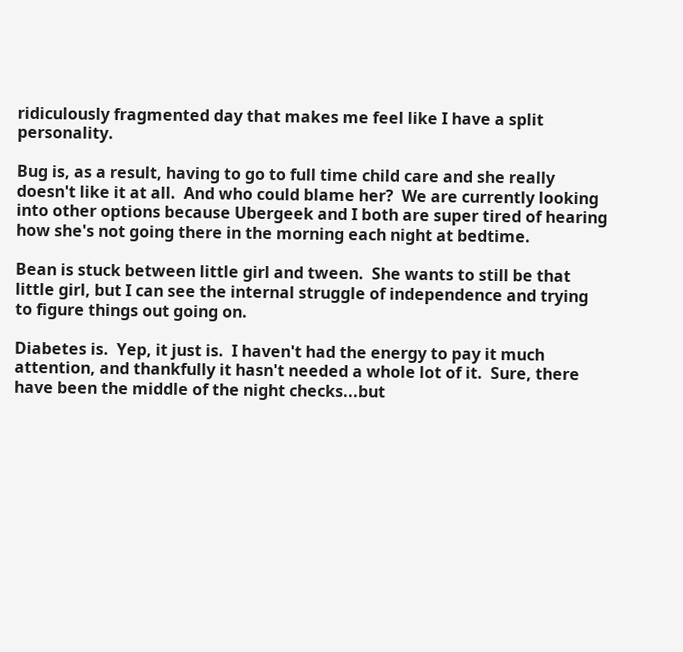ridiculously fragmented day that makes me feel like I have a split personality.

Bug is, as a result, having to go to full time child care and she really doesn't like it at all.  And who could blame her?  We are currently looking into other options because Ubergeek and I both are super tired of hearing how she's not going there in the morning each night at bedtime.

Bean is stuck between little girl and tween.  She wants to still be that little girl, but I can see the internal struggle of independence and trying to figure things out going on.

Diabetes is.  Yep, it just is.  I haven't had the energy to pay it much attention, and thankfully it hasn't needed a whole lot of it.  Sure, there have been the middle of the night checks...but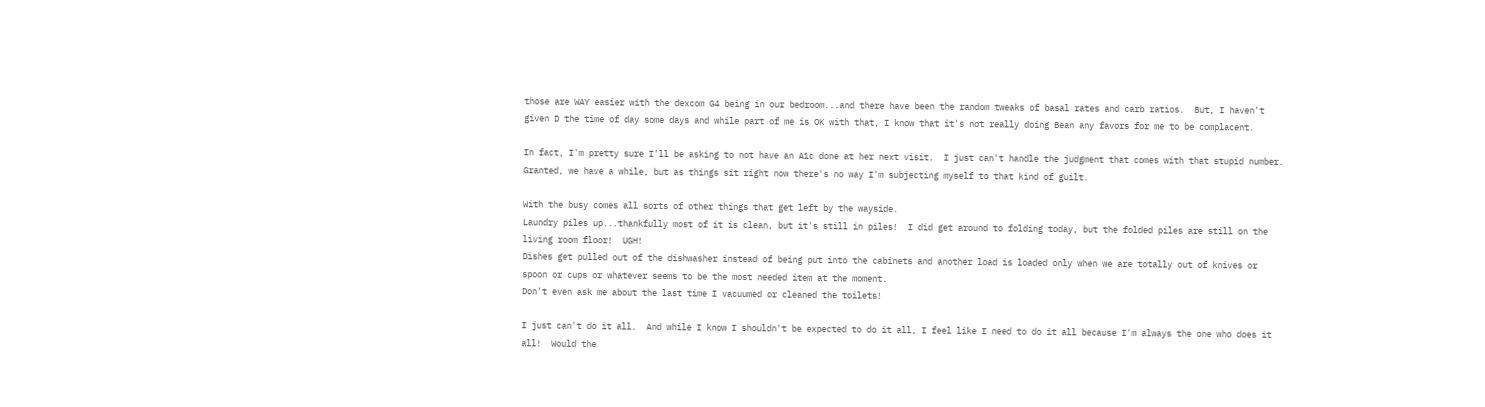those are WAY easier with the dexcom G4 being in our bedroom...and there have been the random tweaks of basal rates and carb ratios.  But, I haven't given D the time of day some days and while part of me is OK with that, I know that it's not really doing Bean any favors for me to be complacent.

In fact, I'm pretty sure I'll be asking to not have an A1c done at her next visit.  I just can't handle the judgment that comes with that stupid number.  Granted, we have a while, but as things sit right now there's no way I'm subjecting myself to that kind of guilt.

With the busy comes all sorts of other things that get left by the wayside.
Laundry piles up...thankfully most of it is clean, but it's still in piles!  I did get around to folding today, but the folded piles are still on the living room floor!  UGH!
Dishes get pulled out of the dishwasher instead of being put into the cabinets and another load is loaded only when we are totally out of knives or spoon or cups or whatever seems to be the most needed item at the moment.
Don't even ask me about the last time I vacuumed or cleaned the toilets!

I just can't do it all.  And while I know I shouldn't be expected to do it all, I feel like I need to do it all because I'm always the one who does it all!  Would the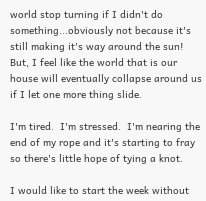world stop turning if I didn't do something...obviously not because it's still making it's way around the sun!  But, I feel like the world that is our house will eventually collapse around us if I let one more thing slide.

I'm tired.  I'm stressed.  I'm nearing the end of my rope and it's starting to fray so there's little hope of tying a knot.

I would like to start the week without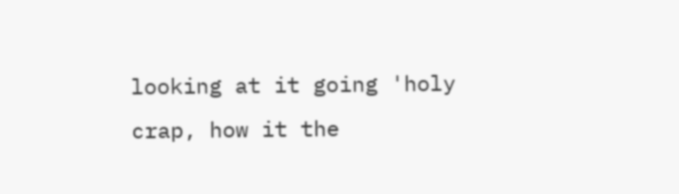looking at it going 'holy crap, how it the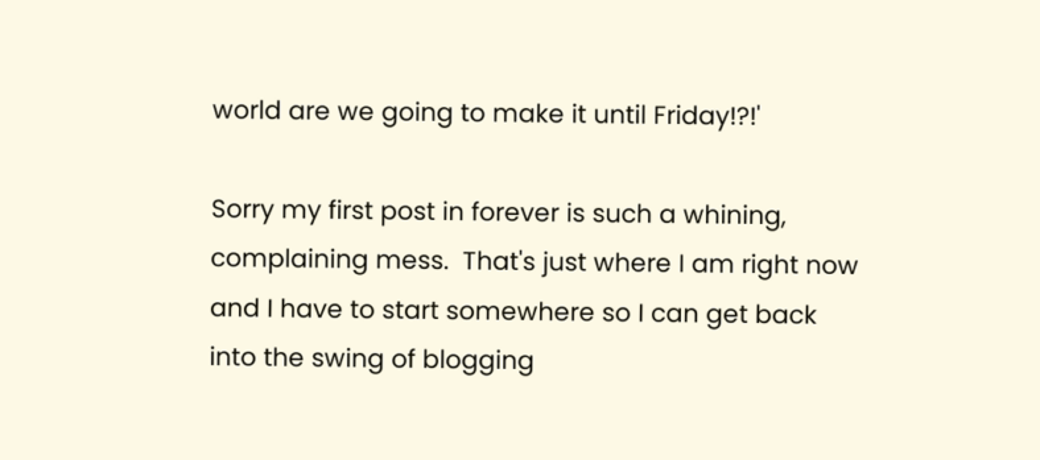world are we going to make it until Friday!?!'

Sorry my first post in forever is such a whining, complaining mess.  That's just where I am right now and I have to start somewhere so I can get back into the swing of blogging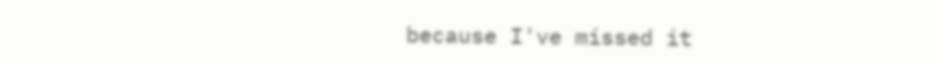because I've missed it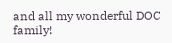and all my wonderful DOC family!